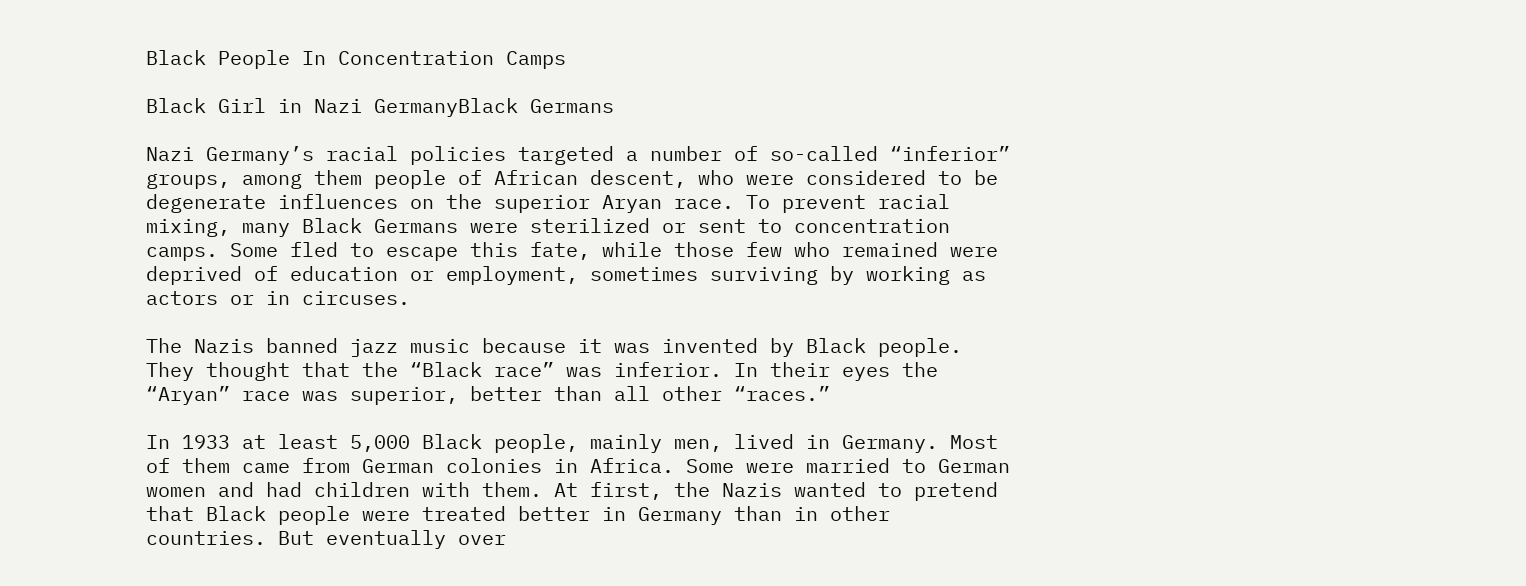Black People In Concentration Camps

Black Girl in Nazi GermanyBlack Germans

Nazi Germany’s racial policies targeted a number of so-called “inferior” groups, among them people of African descent, who were considered to be degenerate influences on the superior Aryan race. To prevent racial mixing, many Black Germans were sterilized or sent to concentration camps. Some fled to escape this fate, while those few who remained were deprived of education or employment, sometimes surviving by working as actors or in circuses.

The Nazis banned jazz music because it was invented by Black people. They thought that the “Black race” was inferior. In their eyes the “Aryan” race was superior, better than all other “races.”

In 1933 at least 5,000 Black people, mainly men, lived in Germany. Most of them came from German colonies in Africa. Some were married to German women and had children with them. At first, the Nazis wanted to pretend that Black people were treated better in Germany than in other countries. But eventually over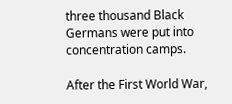three thousand Black Germans were put into concentration camps.

After the First World War,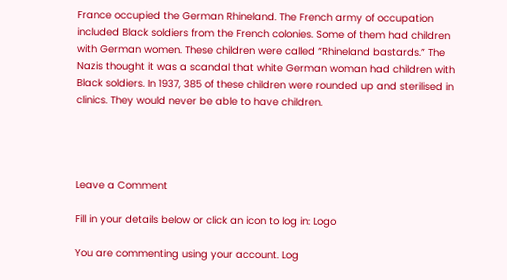France occupied the German Rhineland. The French army of occupation included Black soldiers from the French colonies. Some of them had children with German women. These children were called “Rhineland bastards.” The Nazis thought it was a scandal that white German woman had children with Black soldiers. In 1937, 385 of these children were rounded up and sterilised in clinics. They would never be able to have children.




Leave a Comment

Fill in your details below or click an icon to log in: Logo

You are commenting using your account. Log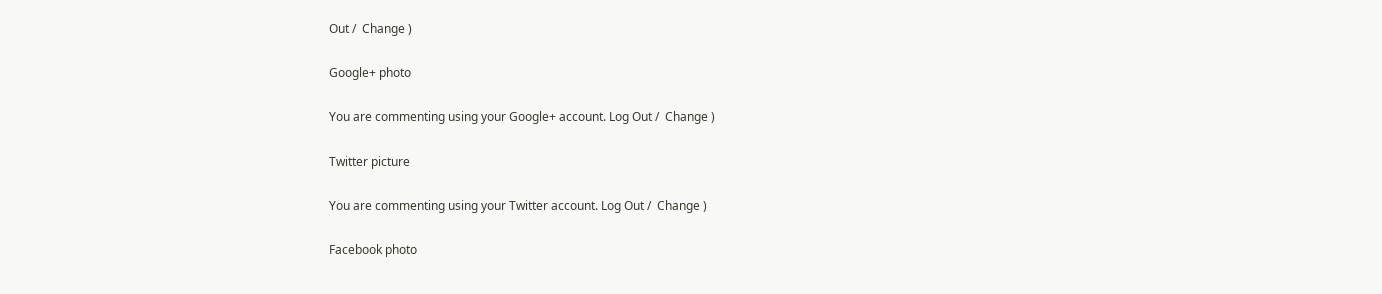Out /  Change )

Google+ photo

You are commenting using your Google+ account. Log Out /  Change )

Twitter picture

You are commenting using your Twitter account. Log Out /  Change )

Facebook photo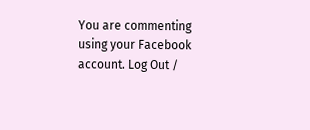You are commenting using your Facebook account. Log Out /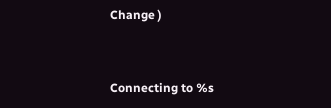Change )


Connecting to %s